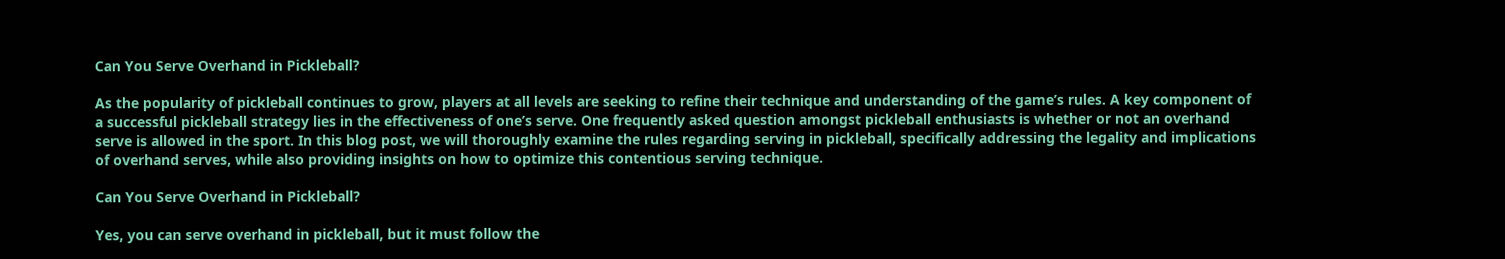Can You Serve Overhand in Pickleball?

As the popularity of pickleball continues to grow, players at all levels are seeking to refine their technique and understanding of the game’s rules. A key component of a successful pickleball strategy lies in the effectiveness of one’s serve. One frequently asked question amongst pickleball enthusiasts is whether or not an overhand serve is allowed in the sport. In this blog post, we will thoroughly examine the rules regarding serving in pickleball, specifically addressing the legality and implications of overhand serves, while also providing insights on how to optimize this contentious serving technique.

Can You Serve Overhand in Pickleball?

Yes, you can serve overhand in pickleball, but it must follow the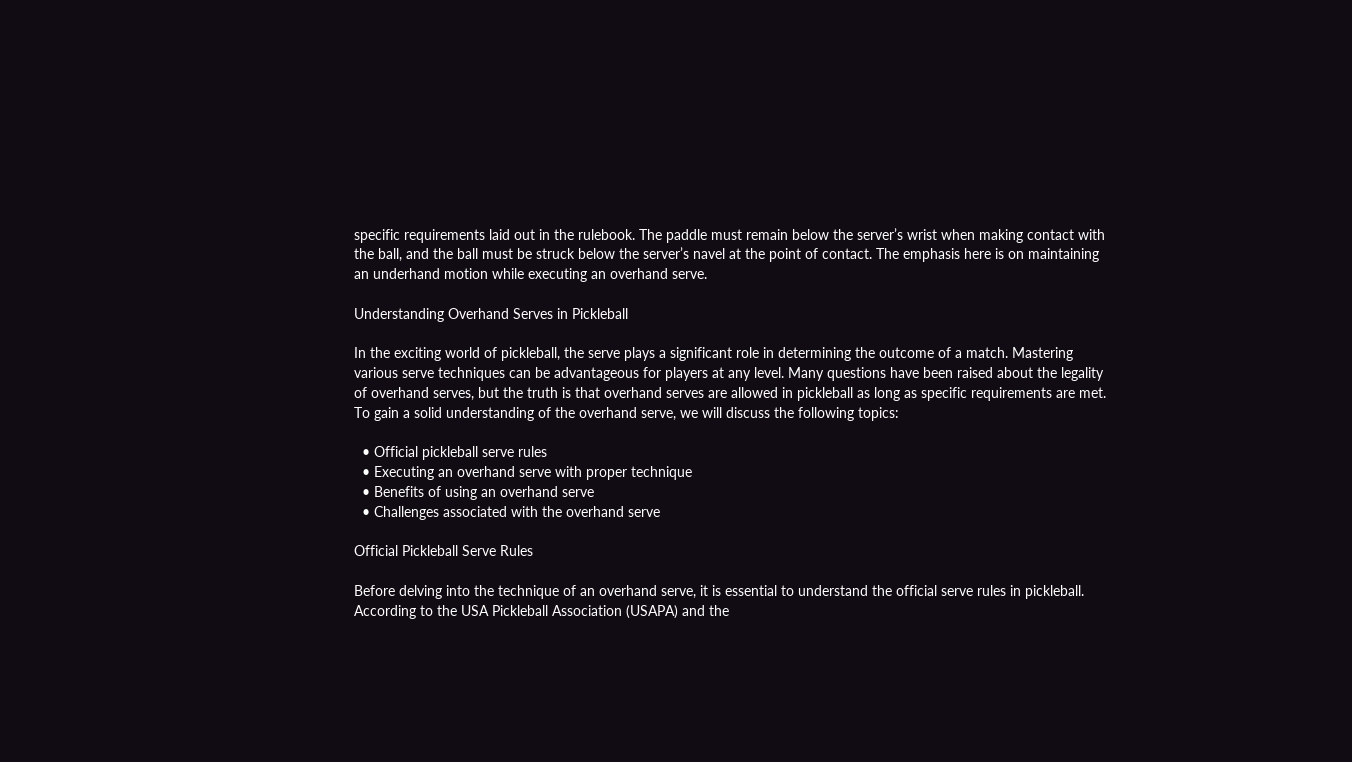specific requirements laid out in the rulebook. The paddle must remain below the server’s wrist when making contact with the ball, and the ball must be struck below the server’s navel at the point of contact. The emphasis here is on maintaining an underhand motion while executing an overhand serve.

Understanding Overhand Serves in Pickleball

In the exciting world of pickleball, the serve plays a significant role in determining the outcome of a match. Mastering various serve techniques can be advantageous for players at any level. Many questions have been raised about the legality of overhand serves, but the truth is that overhand serves are allowed in pickleball as long as specific requirements are met. To gain a solid understanding of the overhand serve, we will discuss the following topics:

  • Official pickleball serve rules
  • Executing an overhand serve with proper technique
  • Benefits of using an overhand serve
  • Challenges associated with the overhand serve

Official Pickleball Serve Rules

Before delving into the technique of an overhand serve, it is essential to understand the official serve rules in pickleball. According to the USA Pickleball Association (USAPA) and the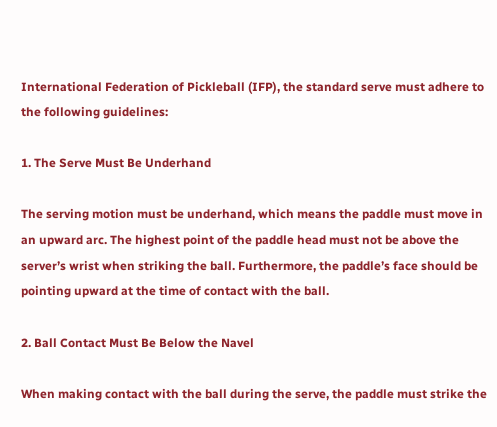International Federation of Pickleball (IFP), the standard serve must adhere to the following guidelines:

1. The Serve Must Be Underhand

The serving motion must be underhand, which means the paddle must move in an upward arc. The highest point of the paddle head must not be above the server’s wrist when striking the ball. Furthermore, the paddle’s face should be pointing upward at the time of contact with the ball.

2. Ball Contact Must Be Below the Navel

When making contact with the ball during the serve, the paddle must strike the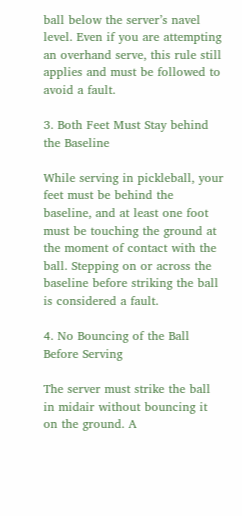ball below the server’s navel level. Even if you are attempting an overhand serve, this rule still applies and must be followed to avoid a fault.

3. Both Feet Must Stay behind the Baseline

While serving in pickleball, your feet must be behind the baseline, and at least one foot must be touching the ground at the moment of contact with the ball. Stepping on or across the baseline before striking the ball is considered a fault.

4. No Bouncing of the Ball Before Serving

The server must strike the ball in midair without bouncing it on the ground. A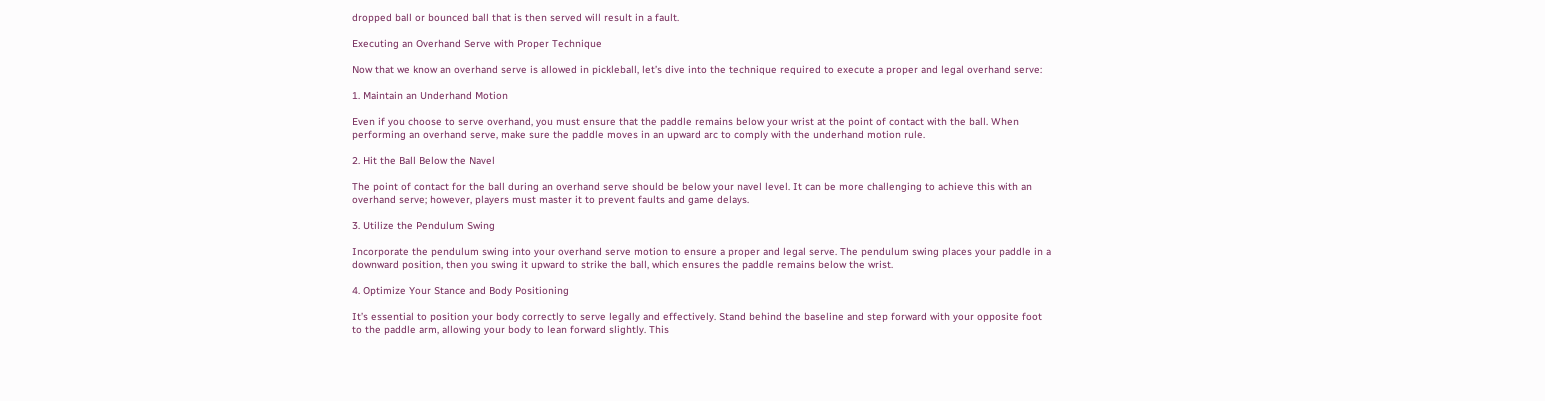dropped ball or bounced ball that is then served will result in a fault.

Executing an Overhand Serve with Proper Technique

Now that we know an overhand serve is allowed in pickleball, let’s dive into the technique required to execute a proper and legal overhand serve:

1. Maintain an Underhand Motion

Even if you choose to serve overhand, you must ensure that the paddle remains below your wrist at the point of contact with the ball. When performing an overhand serve, make sure the paddle moves in an upward arc to comply with the underhand motion rule.

2. Hit the Ball Below the Navel

The point of contact for the ball during an overhand serve should be below your navel level. It can be more challenging to achieve this with an overhand serve; however, players must master it to prevent faults and game delays.

3. Utilize the Pendulum Swing

Incorporate the pendulum swing into your overhand serve motion to ensure a proper and legal serve. The pendulum swing places your paddle in a downward position, then you swing it upward to strike the ball, which ensures the paddle remains below the wrist.

4. Optimize Your Stance and Body Positioning

It’s essential to position your body correctly to serve legally and effectively. Stand behind the baseline and step forward with your opposite foot to the paddle arm, allowing your body to lean forward slightly. This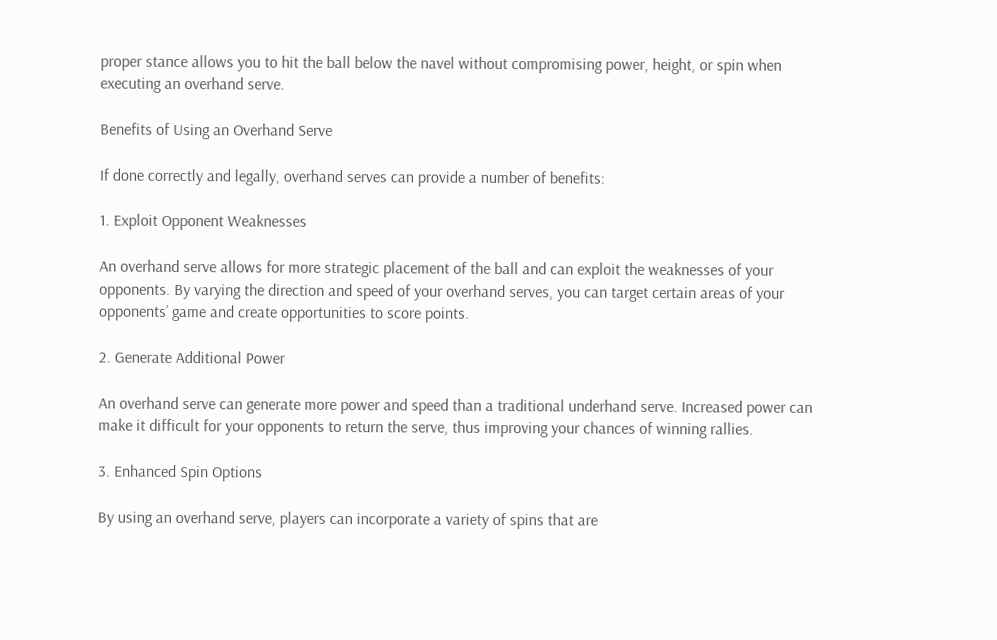proper stance allows you to hit the ball below the navel without compromising power, height, or spin when executing an overhand serve.

Benefits of Using an Overhand Serve

If done correctly and legally, overhand serves can provide a number of benefits:

1. Exploit Opponent Weaknesses

An overhand serve allows for more strategic placement of the ball and can exploit the weaknesses of your opponents. By varying the direction and speed of your overhand serves, you can target certain areas of your opponents’ game and create opportunities to score points.

2. Generate Additional Power

An overhand serve can generate more power and speed than a traditional underhand serve. Increased power can make it difficult for your opponents to return the serve, thus improving your chances of winning rallies.

3. Enhanced Spin Options

By using an overhand serve, players can incorporate a variety of spins that are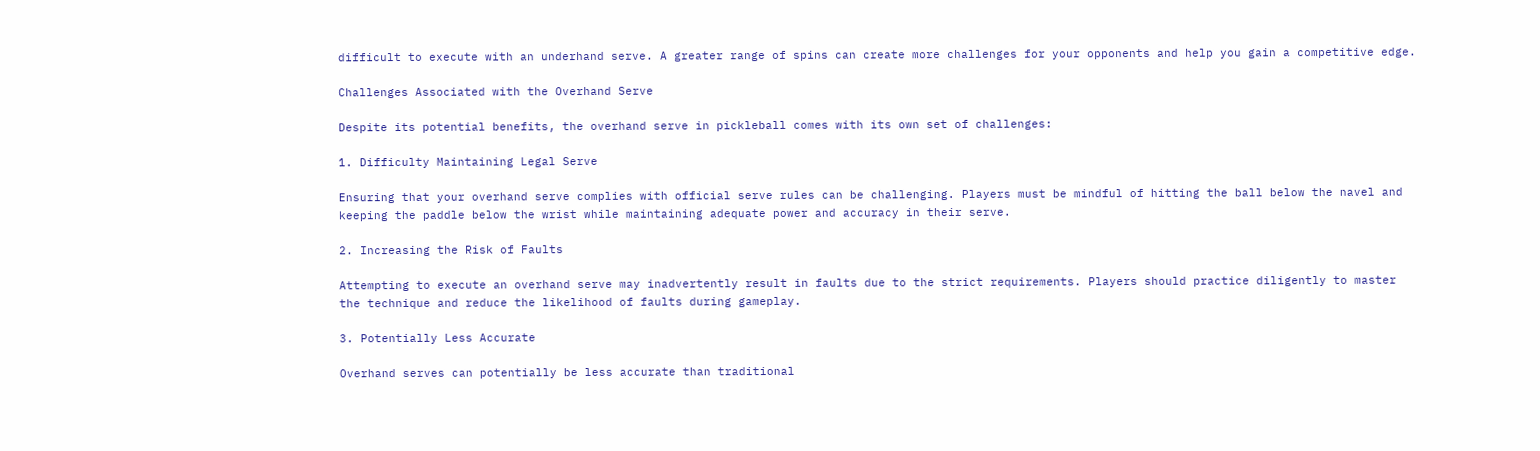difficult to execute with an underhand serve. A greater range of spins can create more challenges for your opponents and help you gain a competitive edge.

Challenges Associated with the Overhand Serve

Despite its potential benefits, the overhand serve in pickleball comes with its own set of challenges:

1. Difficulty Maintaining Legal Serve

Ensuring that your overhand serve complies with official serve rules can be challenging. Players must be mindful of hitting the ball below the navel and keeping the paddle below the wrist while maintaining adequate power and accuracy in their serve.

2. Increasing the Risk of Faults

Attempting to execute an overhand serve may inadvertently result in faults due to the strict requirements. Players should practice diligently to master the technique and reduce the likelihood of faults during gameplay.

3. Potentially Less Accurate

Overhand serves can potentially be less accurate than traditional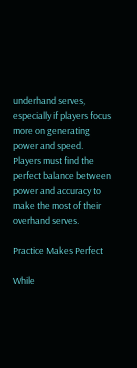underhand serves, especially if players focus more on generating power and speed. Players must find the perfect balance between power and accuracy to make the most of their overhand serves.

Practice Makes Perfect

While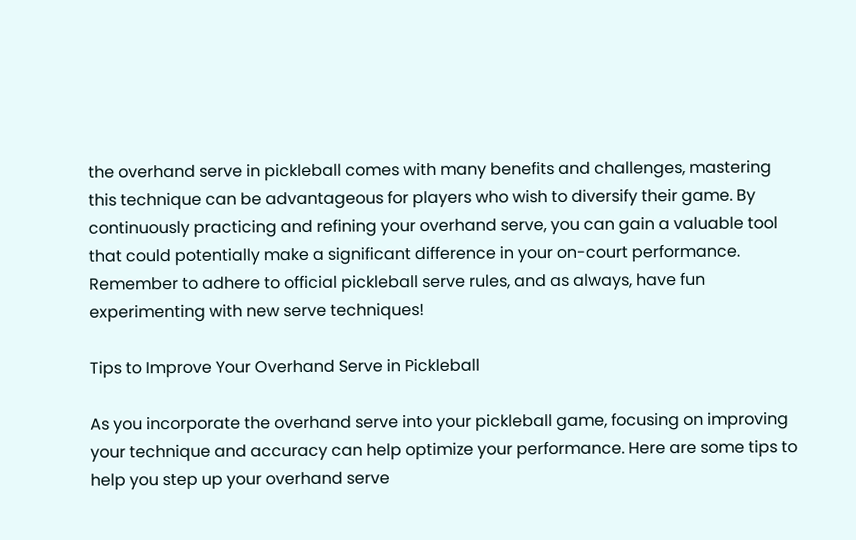the overhand serve in pickleball comes with many benefits and challenges, mastering this technique can be advantageous for players who wish to diversify their game. By continuously practicing and refining your overhand serve, you can gain a valuable tool that could potentially make a significant difference in your on-court performance. Remember to adhere to official pickleball serve rules, and as always, have fun experimenting with new serve techniques!

Tips to Improve Your Overhand Serve in Pickleball

As you incorporate the overhand serve into your pickleball game, focusing on improving your technique and accuracy can help optimize your performance. Here are some tips to help you step up your overhand serve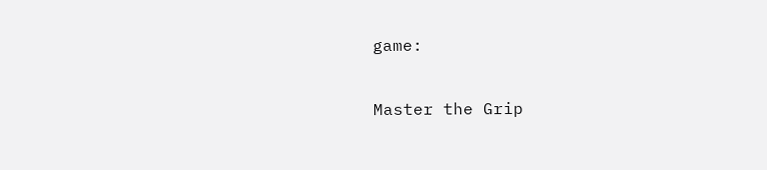game:

Master the Grip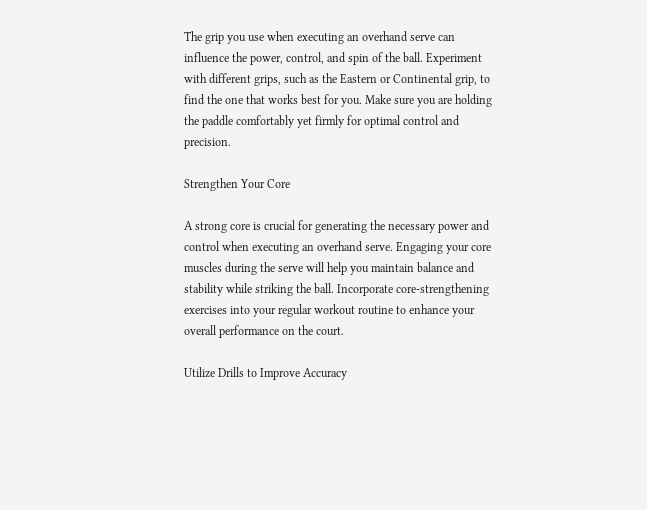The grip you use when executing an overhand serve can influence the power, control, and spin of the ball. Experiment with different grips, such as the Eastern or Continental grip, to find the one that works best for you. Make sure you are holding the paddle comfortably yet firmly for optimal control and precision.

Strengthen Your Core

A strong core is crucial for generating the necessary power and control when executing an overhand serve. Engaging your core muscles during the serve will help you maintain balance and stability while striking the ball. Incorporate core-strengthening exercises into your regular workout routine to enhance your overall performance on the court.

Utilize Drills to Improve Accuracy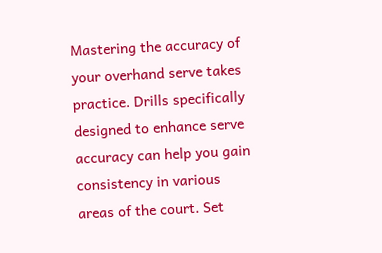Mastering the accuracy of your overhand serve takes practice. Drills specifically designed to enhance serve accuracy can help you gain consistency in various areas of the court. Set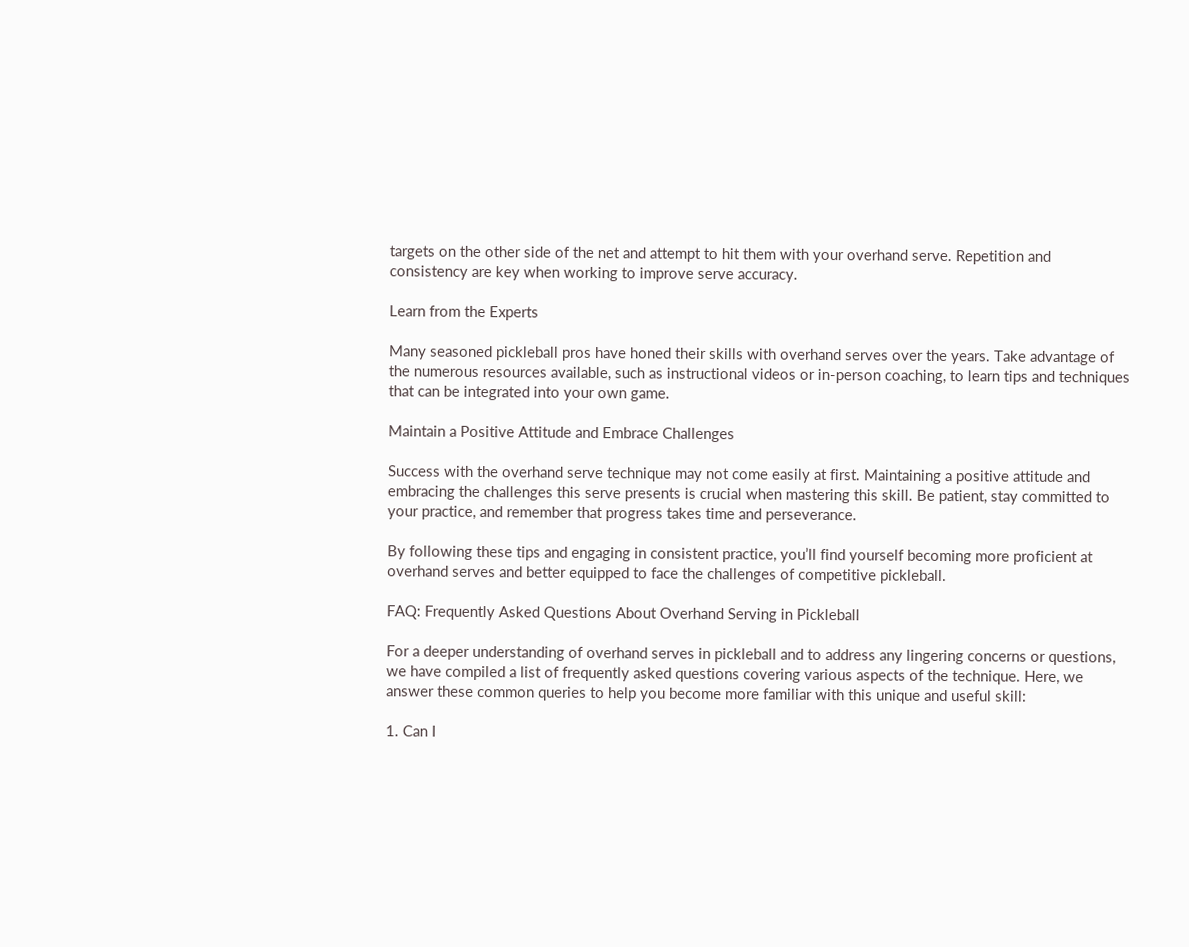targets on the other side of the net and attempt to hit them with your overhand serve. Repetition and consistency are key when working to improve serve accuracy.

Learn from the Experts

Many seasoned pickleball pros have honed their skills with overhand serves over the years. Take advantage of the numerous resources available, such as instructional videos or in-person coaching, to learn tips and techniques that can be integrated into your own game.

Maintain a Positive Attitude and Embrace Challenges

Success with the overhand serve technique may not come easily at first. Maintaining a positive attitude and embracing the challenges this serve presents is crucial when mastering this skill. Be patient, stay committed to your practice, and remember that progress takes time and perseverance.

By following these tips and engaging in consistent practice, you’ll find yourself becoming more proficient at overhand serves and better equipped to face the challenges of competitive pickleball.

FAQ: Frequently Asked Questions About Overhand Serving in Pickleball

For a deeper understanding of overhand serves in pickleball and to address any lingering concerns or questions, we have compiled a list of frequently asked questions covering various aspects of the technique. Here, we answer these common queries to help you become more familiar with this unique and useful skill:

1. Can I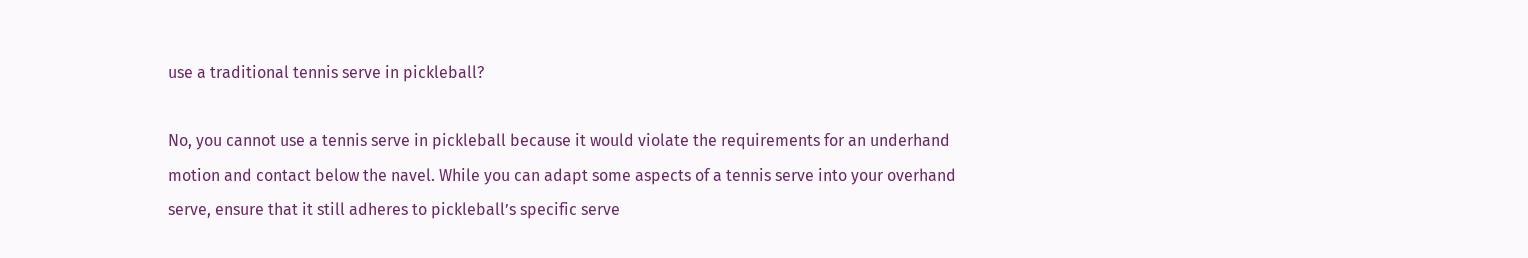use a traditional tennis serve in pickleball?

No, you cannot use a tennis serve in pickleball because it would violate the requirements for an underhand motion and contact below the navel. While you can adapt some aspects of a tennis serve into your overhand serve, ensure that it still adheres to pickleball’s specific serve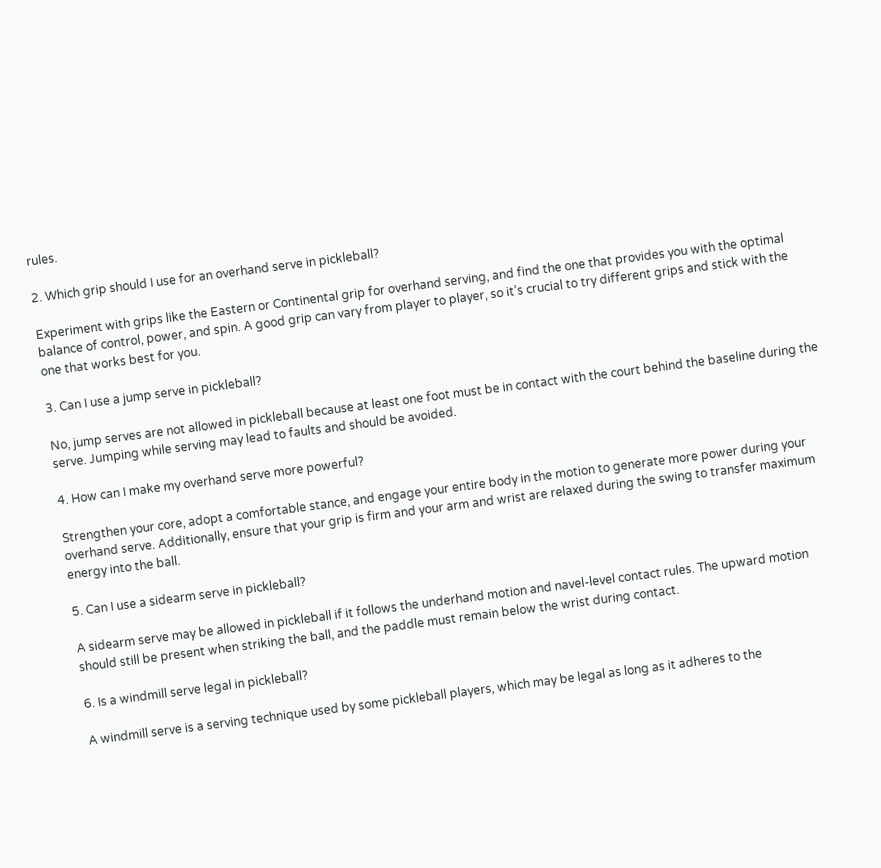rules.

2. Which grip should I use for an overhand serve in pickleball?

Experiment with grips like the Eastern or Continental grip for overhand serving, and find the one that provides you with the optimal balance of control, power, and spin. A good grip can vary from player to player, so it’s crucial to try different grips and stick with the one that works best for you.

3. Can I use a jump serve in pickleball?

No, jump serves are not allowed in pickleball because at least one foot must be in contact with the court behind the baseline during the serve. Jumping while serving may lead to faults and should be avoided.

4. How can I make my overhand serve more powerful?

Strengthen your core, adopt a comfortable stance, and engage your entire body in the motion to generate more power during your overhand serve. Additionally, ensure that your grip is firm and your arm and wrist are relaxed during the swing to transfer maximum energy into the ball.

5. Can I use a sidearm serve in pickleball?

A sidearm serve may be allowed in pickleball if it follows the underhand motion and navel-level contact rules. The upward motion should still be present when striking the ball, and the paddle must remain below the wrist during contact.

6. Is a windmill serve legal in pickleball?

A windmill serve is a serving technique used by some pickleball players, which may be legal as long as it adheres to the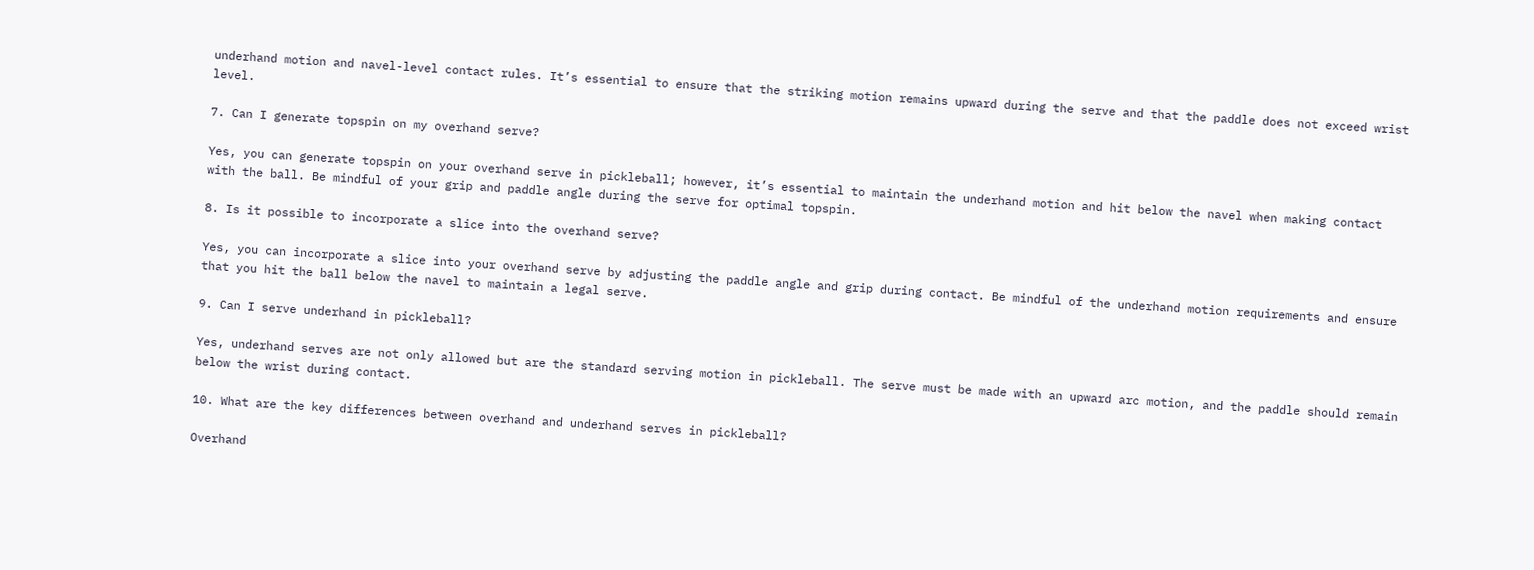underhand motion and navel-level contact rules. It’s essential to ensure that the striking motion remains upward during the serve and that the paddle does not exceed wrist level.

7. Can I generate topspin on my overhand serve?

Yes, you can generate topspin on your overhand serve in pickleball; however, it’s essential to maintain the underhand motion and hit below the navel when making contact with the ball. Be mindful of your grip and paddle angle during the serve for optimal topspin.

8. Is it possible to incorporate a slice into the overhand serve?

Yes, you can incorporate a slice into your overhand serve by adjusting the paddle angle and grip during contact. Be mindful of the underhand motion requirements and ensure that you hit the ball below the navel to maintain a legal serve.

9. Can I serve underhand in pickleball?

Yes, underhand serves are not only allowed but are the standard serving motion in pickleball. The serve must be made with an upward arc motion, and the paddle should remain below the wrist during contact.

10. What are the key differences between overhand and underhand serves in pickleball?

Overhand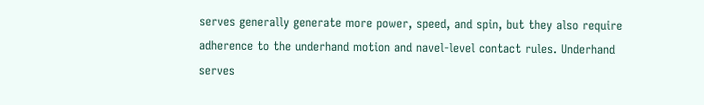serves generally generate more power, speed, and spin, but they also require adherence to the underhand motion and navel-level contact rules. Underhand serves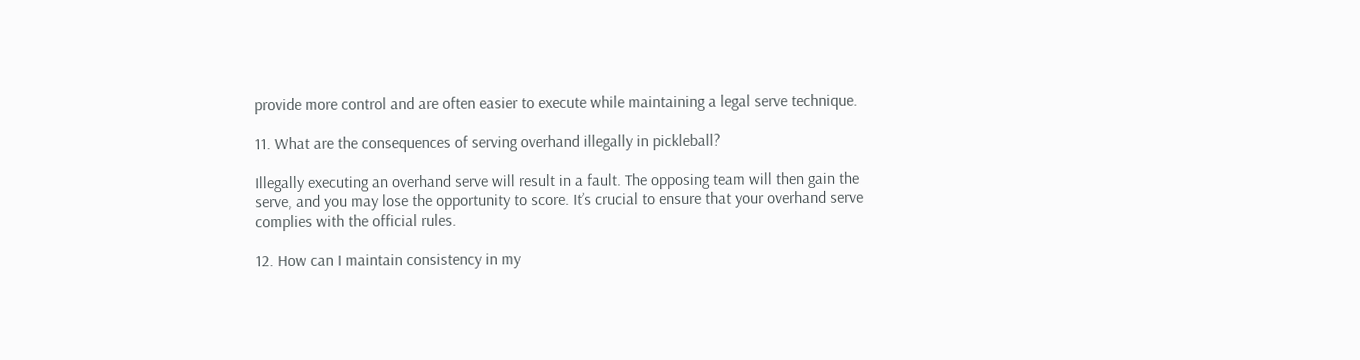provide more control and are often easier to execute while maintaining a legal serve technique.

11. What are the consequences of serving overhand illegally in pickleball?

Illegally executing an overhand serve will result in a fault. The opposing team will then gain the serve, and you may lose the opportunity to score. It’s crucial to ensure that your overhand serve complies with the official rules.

12. How can I maintain consistency in my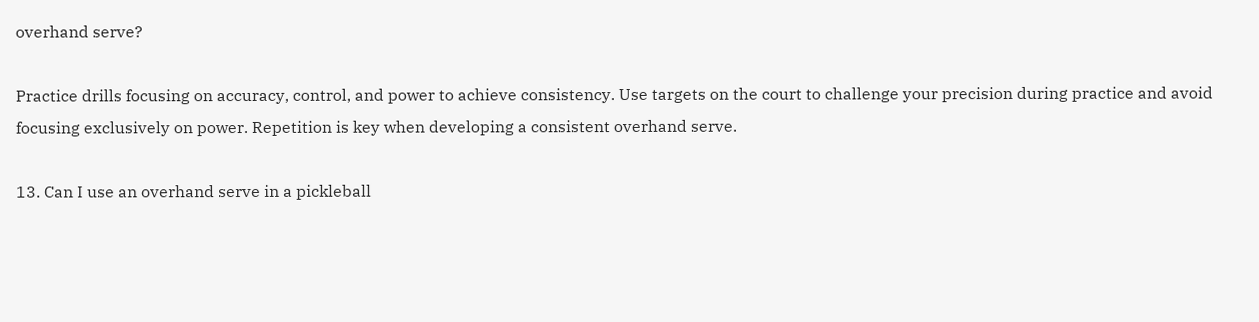overhand serve?

Practice drills focusing on accuracy, control, and power to achieve consistency. Use targets on the court to challenge your precision during practice and avoid focusing exclusively on power. Repetition is key when developing a consistent overhand serve.

13. Can I use an overhand serve in a pickleball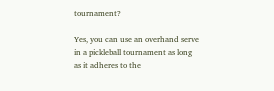tournament?

Yes, you can use an overhand serve in a pickleball tournament as long as it adheres to the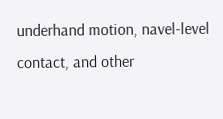underhand motion, navel-level contact, and other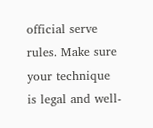official serve rules. Make sure your technique is legal and well-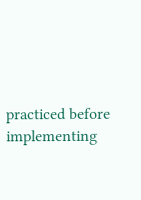practiced before implementing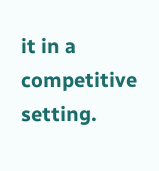it in a competitive setting.